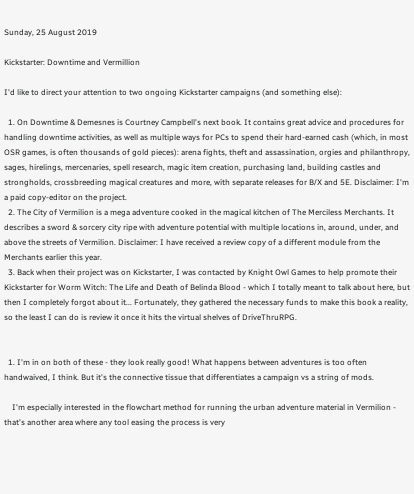Sunday, 25 August 2019

Kickstarter: Downtime and Vermillion

I'd like to direct your attention to two ongoing Kickstarter campaigns (and something else):

  1. On Downtime & Demesnes is Courtney Campbell's next book. It contains great advice and procedures for handling downtime activities, as well as multiple ways for PCs to spend their hard-earned cash (which, in most OSR games, is often thousands of gold pieces): arena fights, theft and assassination, orgies and philanthropy, sages, hirelings, mercenaries, spell research, magic item creation, purchasing land, building castles and strongholds, crossbreeding magical creatures and more, with separate releases for B/X and 5E. Disclaimer: I'm a paid copy-editor on the project.
  2. The City of Vermilion is a mega adventure cooked in the magical kitchen of The Merciless Merchants. It describes a sword & sorcery city ripe with adventure potential with multiple locations in, around, under, and above the streets of Vermilion. Disclaimer: I have received a review copy of a different module from the Merchants earlier this year.
  3. Back when their project was on Kickstarter, I was contacted by Knight Owl Games to help promote their Kickstarter for Worm Witch: The Life and Death of Belinda Blood - which I totally meant to talk about here, but then I completely forgot about it... Fortunately, they gathered the necessary funds to make this book a reality, so the least I can do is review it once it hits the virtual shelves of DriveThruRPG.


  1. I'm in on both of these - they look really good! What happens between adventures is too often handwaived, I think. But it's the connective tissue that differentiates a campaign vs a string of mods.

    I'm especially interested in the flowchart method for running the urban adventure material in Vermilion - that's another area where any tool easing the process is very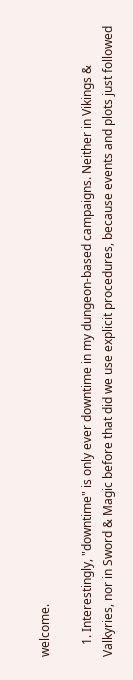welcome.

    1. Interestingly, "downtime" is only ever downtime in my dungeon-based campaigns. Neither in Vikings & Valkyries, nor in Sword & Magic before that did we use explicit procedures, because events and plots just followed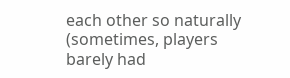each other so naturally (sometimes, players barely had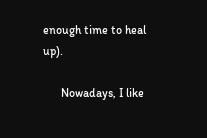enough time to heal up).

      Nowadays, I like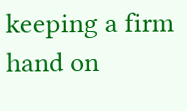keeping a firm hand on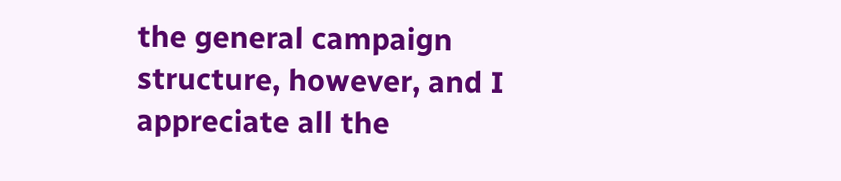the general campaign structure, however, and I appreciate all the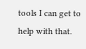tools I can get to help with that.